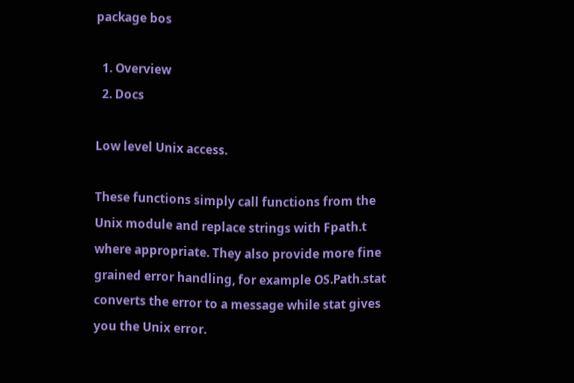package bos

  1. Overview
  2. Docs

Low level Unix access.

These functions simply call functions from the Unix module and replace strings with Fpath.t where appropriate. They also provide more fine grained error handling, for example OS.Path.stat converts the error to a message while stat gives you the Unix error.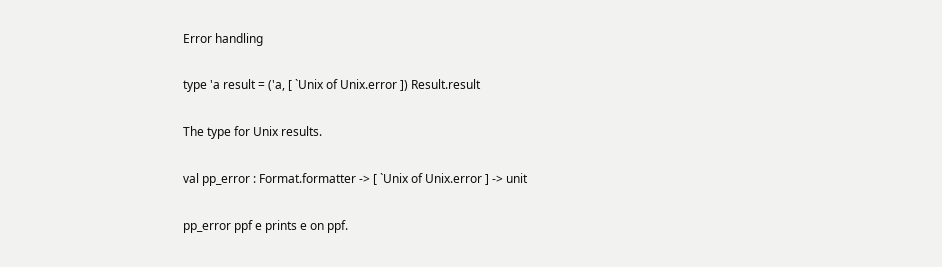Error handling

type 'a result = ('a, [ `Unix of Unix.error ]) Result.result

The type for Unix results.

val pp_error : Format.formatter -> [ `Unix of Unix.error ] -> unit

pp_error ppf e prints e on ppf.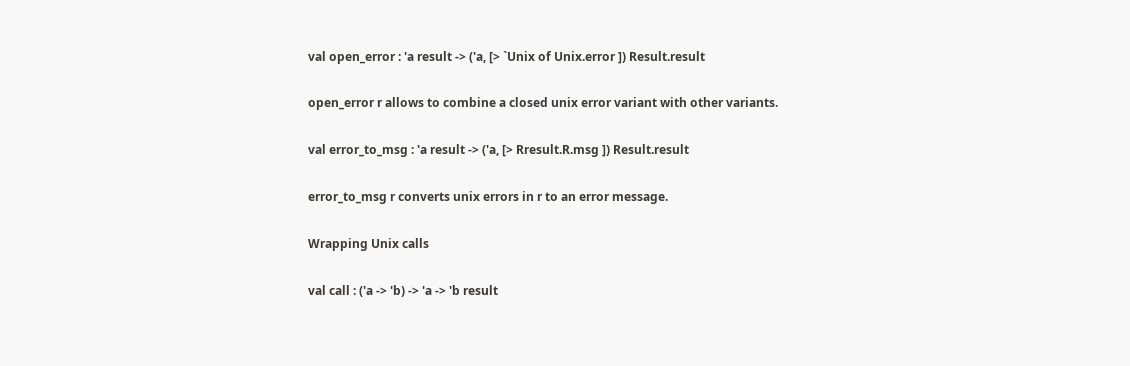val open_error : 'a result -> ('a, [> `Unix of Unix.error ]) Result.result

open_error r allows to combine a closed unix error variant with other variants.

val error_to_msg : 'a result -> ('a, [> Rresult.R.msg ]) Result.result

error_to_msg r converts unix errors in r to an error message.

Wrapping Unix calls

val call : ('a -> 'b) -> 'a -> 'b result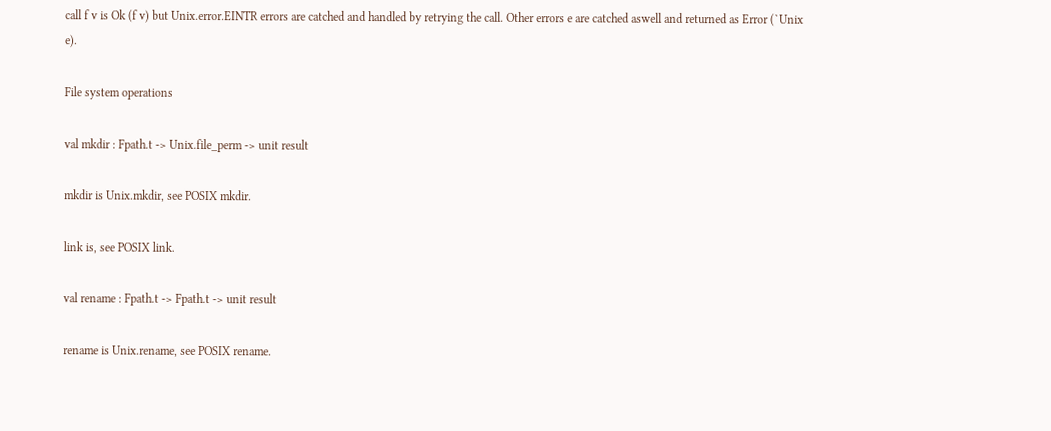call f v is Ok (f v) but Unix.error.EINTR errors are catched and handled by retrying the call. Other errors e are catched aswell and returned as Error (`Unix e).

File system operations

val mkdir : Fpath.t -> Unix.file_perm -> unit result

mkdir is Unix.mkdir, see POSIX mkdir.

link is, see POSIX link.

val rename : Fpath.t -> Fpath.t -> unit result

rename is Unix.rename, see POSIX rename.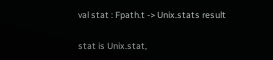val stat : Fpath.t -> Unix.stats result

stat is Unix.stat,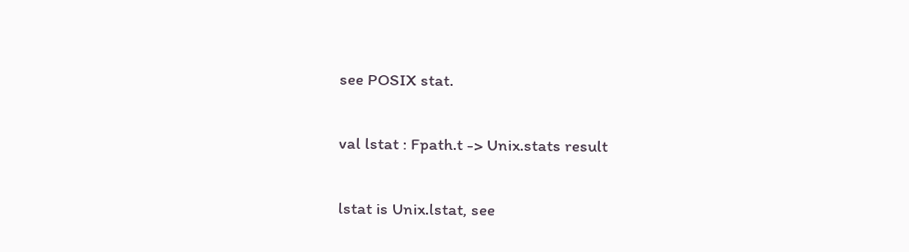see POSIX stat.

val lstat : Fpath.t -> Unix.stats result

lstat is Unix.lstat, see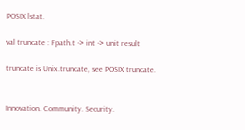POSIX lstat.

val truncate : Fpath.t -> int -> unit result

truncate is Unix.truncate, see POSIX truncate.


Innovation. Community. Security.